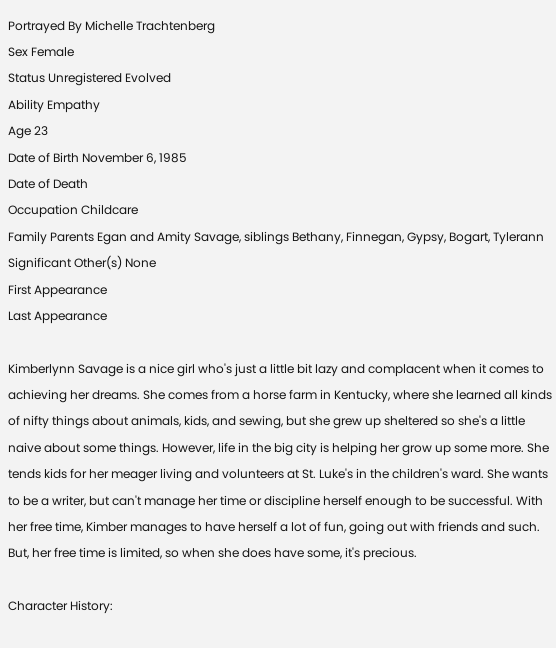Portrayed By Michelle Trachtenberg
Sex Female
Status Unregistered Evolved
Ability Empathy
Age 23
Date of Birth November 6, 1985
Date of Death
Occupation Childcare
Family Parents Egan and Amity Savage, siblings Bethany, Finnegan, Gypsy, Bogart, Tylerann
Significant Other(s) None
First Appearance
Last Appearance

Kimberlynn Savage is a nice girl who's just a little bit lazy and complacent when it comes to achieving her dreams. She comes from a horse farm in Kentucky, where she learned all kinds of nifty things about animals, kids, and sewing, but she grew up sheltered so she's a little naive about some things. However, life in the big city is helping her grow up some more. She tends kids for her meager living and volunteers at St. Luke's in the children's ward. She wants to be a writer, but can't manage her time or discipline herself enough to be successful. With her free time, Kimber manages to have herself a lot of fun, going out with friends and such. But, her free time is limited, so when she does have some, it's precious.

Character History: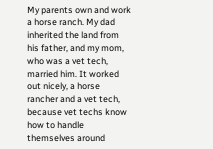My parents own and work a horse ranch. My dad inherited the land from his father, and my mom, who was a vet tech, married him. It worked out nicely, a horse rancher and a vet tech, because vet techs know how to handle themselves around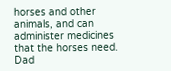horses and other animals, and can administer medicines that the horses need. Dad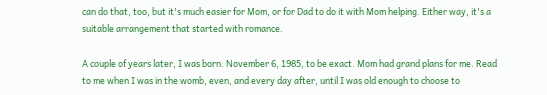can do that, too, but it's much easier for Mom, or for Dad to do it with Mom helping. Either way, it's a suitable arrangement that started with romance.

A couple of years later, I was born. November 6, 1985, to be exact. Mom had grand plans for me. Read to me when I was in the womb, even, and every day after, until I was old enough to choose to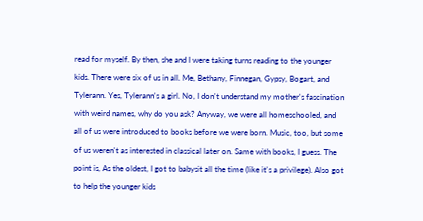read for myself. By then, she and I were taking turns reading to the younger kids. There were six of us in all. Me, Bethany, Finnegan, Gypsy, Bogart, and Tylerann. Yes, Tylerann's a girl. No, I don't understand my mother's fascination with weird names, why do you ask? Anyway, we were all homeschooled, and all of us were introduced to books before we were born. Music, too, but some of us weren't as interested in classical later on. Same with books, I guess. The point is, As the oldest, I got to babysit all the time (like it's a privilege). Also got to help the younger kids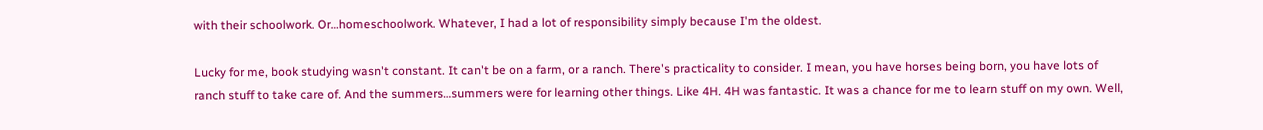with their schoolwork. Or…homeschoolwork. Whatever, I had a lot of responsibility simply because I'm the oldest.

Lucky for me, book studying wasn't constant. It can't be on a farm, or a ranch. There's practicality to consider. I mean, you have horses being born, you have lots of ranch stuff to take care of. And the summers…summers were for learning other things. Like 4H. 4H was fantastic. It was a chance for me to learn stuff on my own. Well,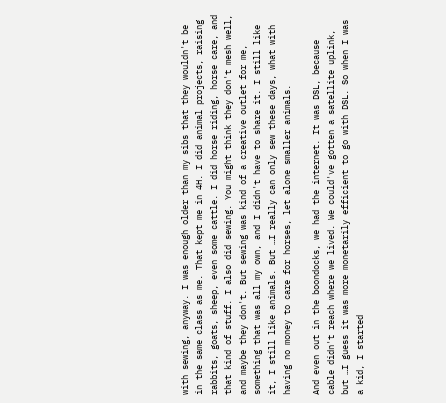with sewing, anyway. I was enough older than my sibs that they wouldn't be in the same class as me. That kept me in 4H. I did animal projects, raising rabbits, goats, sheep, even some cattle. I did horse riding, horse care, and that kind of stuff. I also did sewing. You might think they don't mesh well, and maybe they don't. But sewing was kind of a creative outlet for me, something that was all my own, and I didn't have to share it. I still like it, I still like animals. But …I really can only sew these days, what with having no money to care for horses, let alone smaller animals.

And even out in the boondocks, we had the internet. It was DSL, because cable didn't reach where we lived. We could've gotten a satellite uplink, but …I guess it was more monetarily efficient to go with DSL. So when I was a kid, I started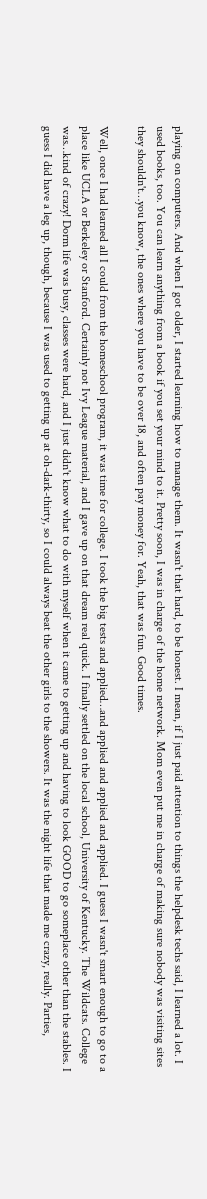playing on computers. And when I got older, I started learning how to manage them. It wasn't that hard, to be honest. I mean, if I just paid attention to things the helpdesk techs said, I learned a lot. I used books, too. You can learn anything from a book if you set your mind to it. Pretty soon, I was in charge of the home network. Mom even put me in charge of making sure nobody was visiting sites they shouldn't…you know, the ones where you have to be over 18, and often pay money for. Yeah, that was fun. Good times.

Well, once I had learned all I could from the homeschool program, it was time for college. I took the big tests and applied…and applied and applied and applied. I guess I wasn't smart enough to go to a place like UCLA or Berkeley or Stanford. Certainly not Ivy League material, and I gave up on that dream real quick. I finally settled on the local school, University of Kentucky. The Wildcats. College was…kind of crazy! Dorm life was busy, classes were hard, and I just didn't know what to do with myself when it came to getting up and having to look GOOD to go someplace other than the stables. I guess I did have a leg up, though, because I was used to getting up at oh-dark-thirty, so I could always beat the other girls to the showers. It was the night life that made me crazy, really. Parties,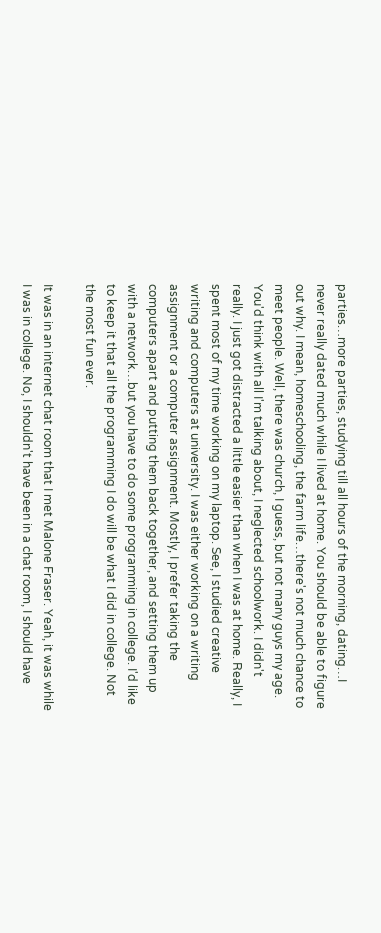parties…more parties, studying till all hours of the morning, dating…I never really dated much while I lived at home. You should be able to figure out why. I mean, homeschooling, the farm life…there's not much chance to meet people. Well, there was church, I guess, but not many guys my age. You'd think with all I'm talking about, I neglected schoolwork. I didn't really. I just got distracted a little easier than when I was at home. Really, I spent most of my time working on my laptop. See, I studied creative writing and computers at university. I was either working on a writing assignment or a computer assignment. Mostly, I prefer taking the computers apart and putting them back together, and setting them up with a network…but you have to do some programming in college. I'd like to keep it that all the programming I do will be what I did in college. Not the most fun ever.

It was in an internet chat room that I met Malone Fraser. Yeah, it was while I was in college. No, I shouldn't have been in a chat room, I should have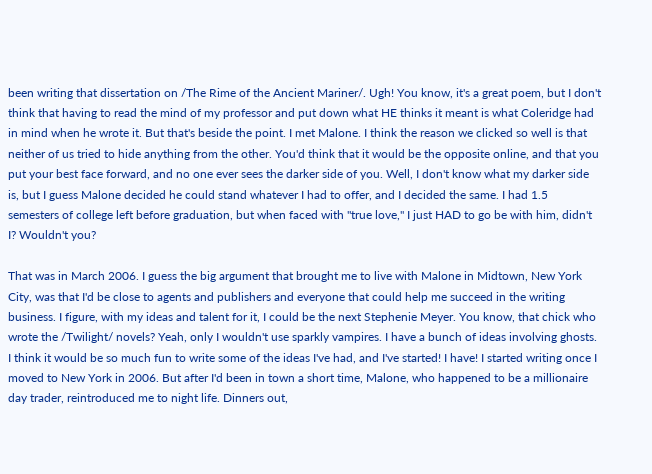been writing that dissertation on /The Rime of the Ancient Mariner/. Ugh! You know, it's a great poem, but I don't think that having to read the mind of my professor and put down what HE thinks it meant is what Coleridge had in mind when he wrote it. But that's beside the point. I met Malone. I think the reason we clicked so well is that neither of us tried to hide anything from the other. You'd think that it would be the opposite online, and that you put your best face forward, and no one ever sees the darker side of you. Well, I don't know what my darker side is, but I guess Malone decided he could stand whatever I had to offer, and I decided the same. I had 1.5 semesters of college left before graduation, but when faced with "true love," I just HAD to go be with him, didn't I? Wouldn't you?

That was in March 2006. I guess the big argument that brought me to live with Malone in Midtown, New York City, was that I'd be close to agents and publishers and everyone that could help me succeed in the writing business. I figure, with my ideas and talent for it, I could be the next Stephenie Meyer. You know, that chick who wrote the /Twilight/ novels? Yeah, only I wouldn't use sparkly vampires. I have a bunch of ideas involving ghosts. I think it would be so much fun to write some of the ideas I've had, and I've started! I have! I started writing once I moved to New York in 2006. But after I'd been in town a short time, Malone, who happened to be a millionaire day trader, reintroduced me to night life. Dinners out,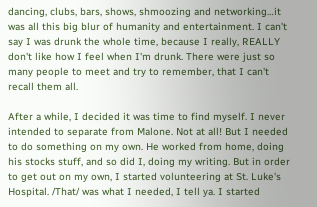dancing, clubs, bars, shows, shmoozing and networking…it was all this big blur of humanity and entertainment. I can't say I was drunk the whole time, because I really, REALLY don't like how I feel when I'm drunk. There were just so many people to meet and try to remember, that I can't recall them all.

After a while, I decided it was time to find myself. I never intended to separate from Malone. Not at all! But I needed to do something on my own. He worked from home, doing his stocks stuff, and so did I, doing my writing. But in order to get out on my own, I started volunteering at St. Luke's Hospital. /That/ was what I needed, I tell ya. I started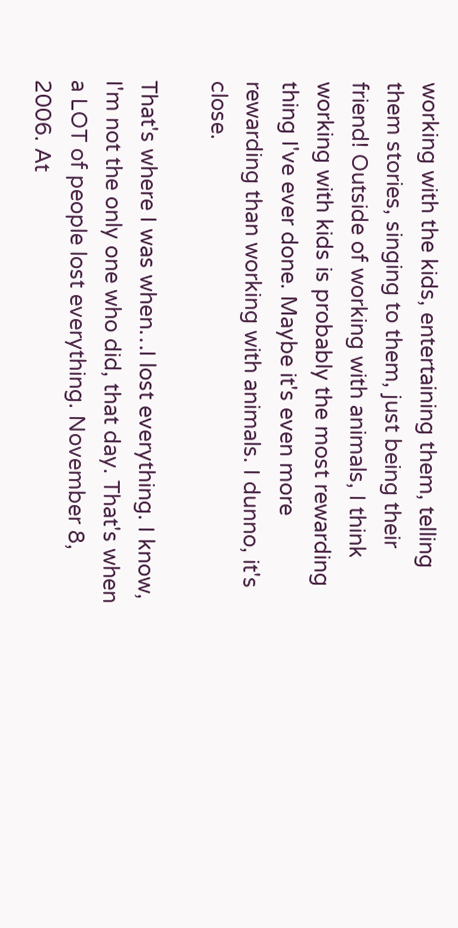working with the kids, entertaining them, telling them stories, singing to them, just being their friend! Outside of working with animals, I think working with kids is probably the most rewarding thing I've ever done. Maybe it's even more rewarding than working with animals. I dunno, it's close.

That's where I was when…I lost everything. I know, I'm not the only one who did, that day. That's when a LOT of people lost everything. November 8, 2006. At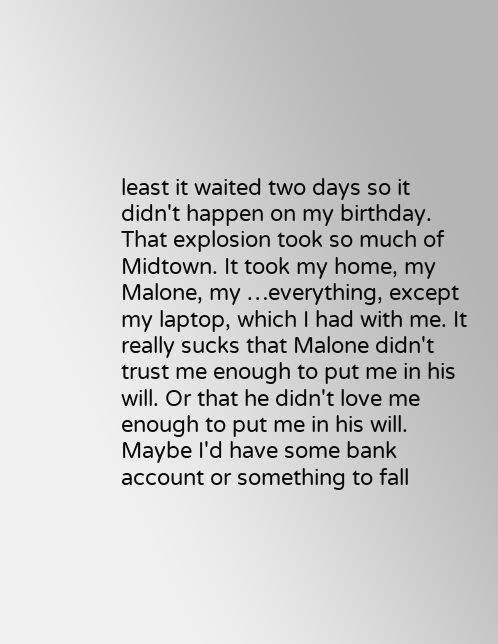least it waited two days so it didn't happen on my birthday. That explosion took so much of Midtown. It took my home, my Malone, my …everything, except my laptop, which I had with me. It really sucks that Malone didn't trust me enough to put me in his will. Or that he didn't love me enough to put me in his will. Maybe I'd have some bank account or something to fall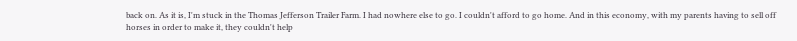back on. As it is, I'm stuck in the Thomas Jefferson Trailer Farm. I had nowhere else to go. I couldn't afford to go home. And in this economy, with my parents having to sell off horses in order to make it, they couldn't help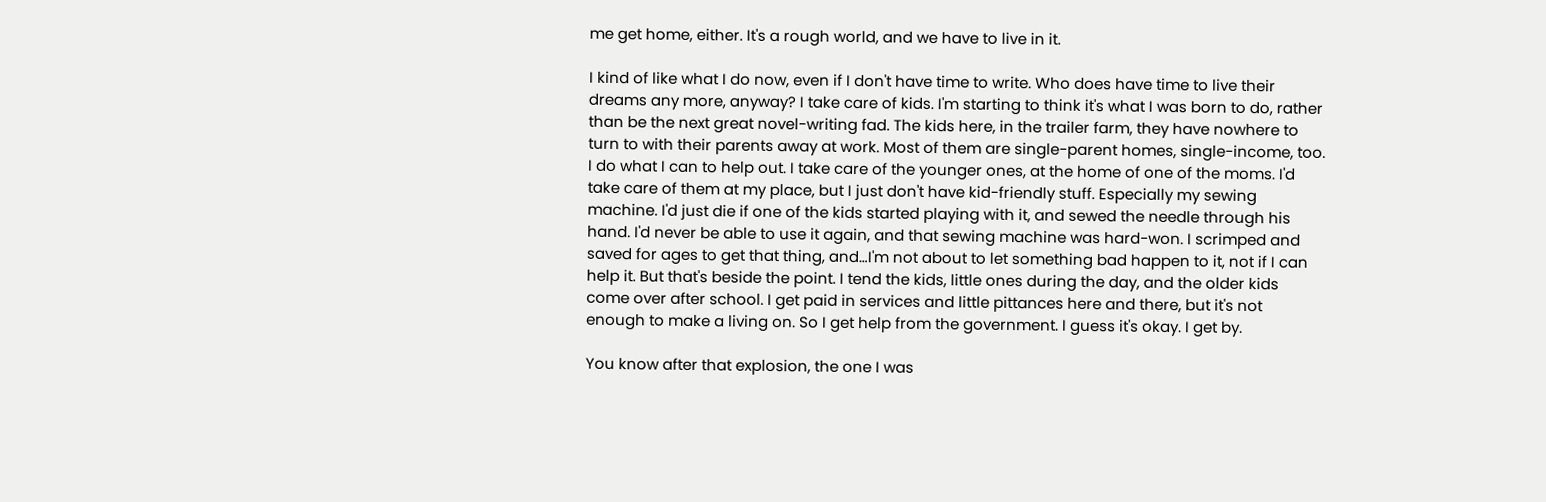me get home, either. It's a rough world, and we have to live in it.

I kind of like what I do now, even if I don't have time to write. Who does have time to live their dreams any more, anyway? I take care of kids. I'm starting to think it's what I was born to do, rather than be the next great novel-writing fad. The kids here, in the trailer farm, they have nowhere to turn to with their parents away at work. Most of them are single-parent homes, single-income, too. I do what I can to help out. I take care of the younger ones, at the home of one of the moms. I'd take care of them at my place, but I just don't have kid-friendly stuff. Especially my sewing machine. I'd just die if one of the kids started playing with it, and sewed the needle through his hand. I'd never be able to use it again, and that sewing machine was hard-won. I scrimped and saved for ages to get that thing, and…I'm not about to let something bad happen to it, not if I can help it. But that's beside the point. I tend the kids, little ones during the day, and the older kids come over after school. I get paid in services and little pittances here and there, but it's not enough to make a living on. So I get help from the government. I guess it's okay. I get by.

You know after that explosion, the one I was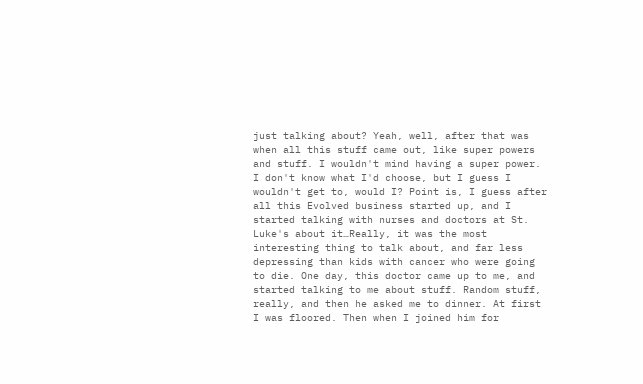just talking about? Yeah, well, after that was when all this stuff came out, like super powers and stuff. I wouldn't mind having a super power. I don't know what I'd choose, but I guess I wouldn't get to, would I? Point is, I guess after all this Evolved business started up, and I started talking with nurses and doctors at St. Luke's about it…Really, it was the most interesting thing to talk about, and far less depressing than kids with cancer who were going to die. One day, this doctor came up to me, and started talking to me about stuff. Random stuff, really, and then he asked me to dinner. At first I was floored. Then when I joined him for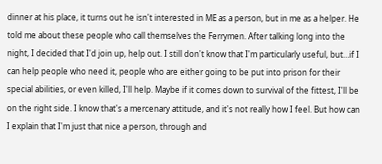dinner at his place, it turns out he isn't interested in ME as a person, but in me as a helper. He told me about these people who call themselves the Ferrymen. After talking long into the night, I decided that I'd join up, help out. I still don't know that I'm particularly useful, but…if I can help people who need it, people who are either going to be put into prison for their special abilities, or even killed, I'll help. Maybe if it comes down to survival of the fittest, I'll be on the right side. I know that's a mercenary attitude, and it's not really how I feel. But how can I explain that I'm just that nice a person, through and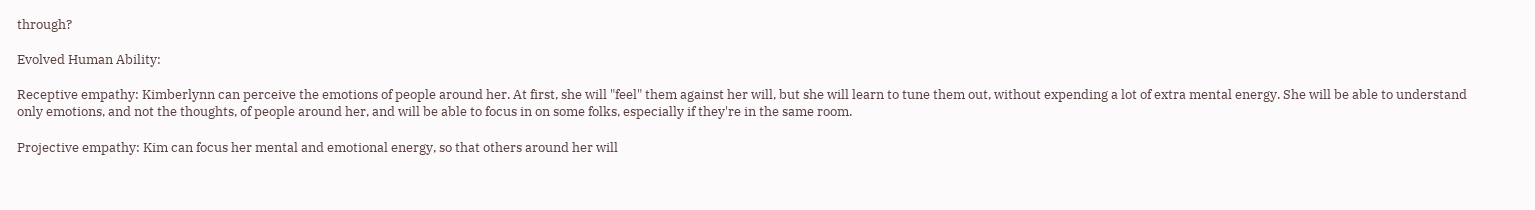through?

Evolved Human Ability:

Receptive empathy: Kimberlynn can perceive the emotions of people around her. At first, she will "feel" them against her will, but she will learn to tune them out, without expending a lot of extra mental energy. She will be able to understand only emotions, and not the thoughts, of people around her, and will be able to focus in on some folks, especially if they're in the same room.

Projective empathy: Kim can focus her mental and emotional energy, so that others around her will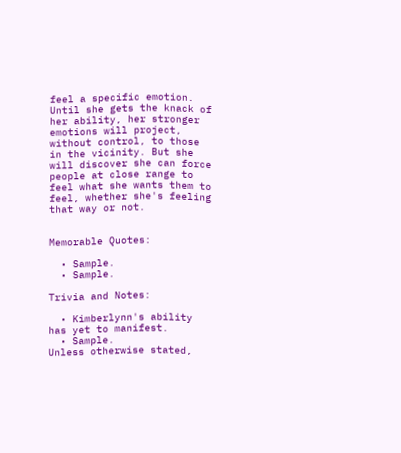feel a specific emotion. Until she gets the knack of her ability, her stronger emotions will project, without control, to those in the vicinity. But she will discover she can force people at close range to feel what she wants them to feel, whether she's feeling that way or not.


Memorable Quotes:

  • Sample.
  • Sample.

Trivia and Notes:

  • Kimberlynn's ability has yet to manifest.
  • Sample.
Unless otherwise stated,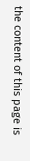the content of this page is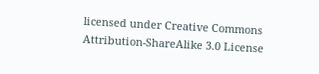licensed under Creative Commons Attribution-ShareAlike 3.0 License